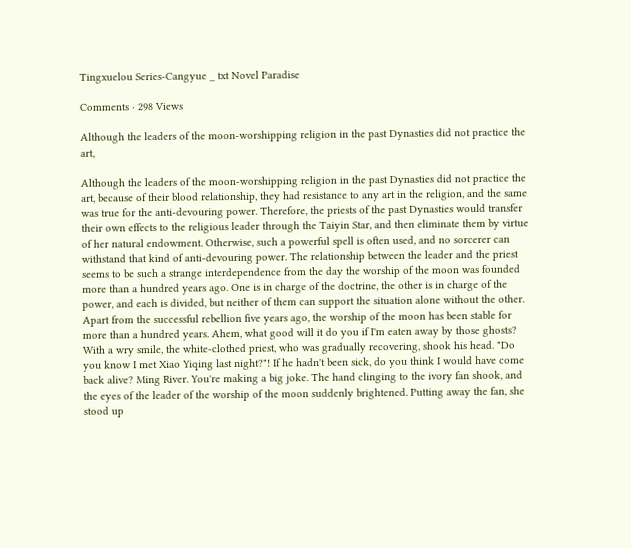Tingxuelou Series-Cangyue _ txt Novel Paradise

Comments · 298 Views

Although the leaders of the moon-worshipping religion in the past Dynasties did not practice the art,

Although the leaders of the moon-worshipping religion in the past Dynasties did not practice the art, because of their blood relationship, they had resistance to any art in the religion, and the same was true for the anti-devouring power. Therefore, the priests of the past Dynasties would transfer their own effects to the religious leader through the Taiyin Star, and then eliminate them by virtue of her natural endowment. Otherwise, such a powerful spell is often used, and no sorcerer can withstand that kind of anti-devouring power. The relationship between the leader and the priest seems to be such a strange interdependence from the day the worship of the moon was founded more than a hundred years ago. One is in charge of the doctrine, the other is in charge of the power, and each is divided, but neither of them can support the situation alone without the other. Apart from the successful rebellion five years ago, the worship of the moon has been stable for more than a hundred years. Ahem, what good will it do you if I'm eaten away by those ghosts? With a wry smile, the white-clothed priest, who was gradually recovering, shook his head. "Do you know I met Xiao Yiqing last night?"! If he hadn't been sick, do you think I would have come back alive? Ming River. You're making a big joke. The hand clinging to the ivory fan shook, and the eyes of the leader of the worship of the moon suddenly brightened. Putting away the fan, she stood up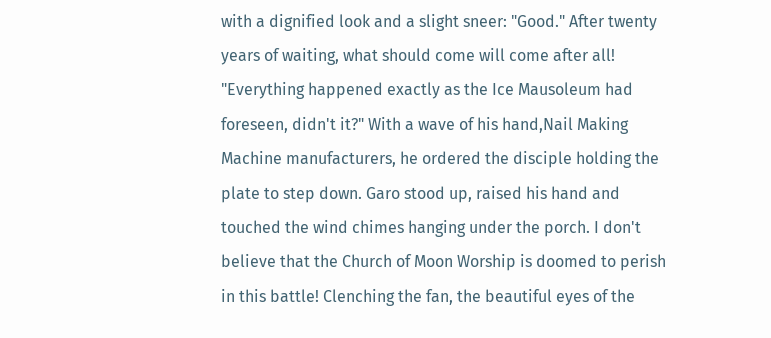with a dignified look and a slight sneer: "Good." After twenty years of waiting, what should come will come after all! "Everything happened exactly as the Ice Mausoleum had foreseen, didn't it?" With a wave of his hand,Nail Making Machine manufacturers, he ordered the disciple holding the plate to step down. Garo stood up, raised his hand and touched the wind chimes hanging under the porch. I don't believe that the Church of Moon Worship is doomed to perish in this battle! Clenching the fan, the beautiful eyes of the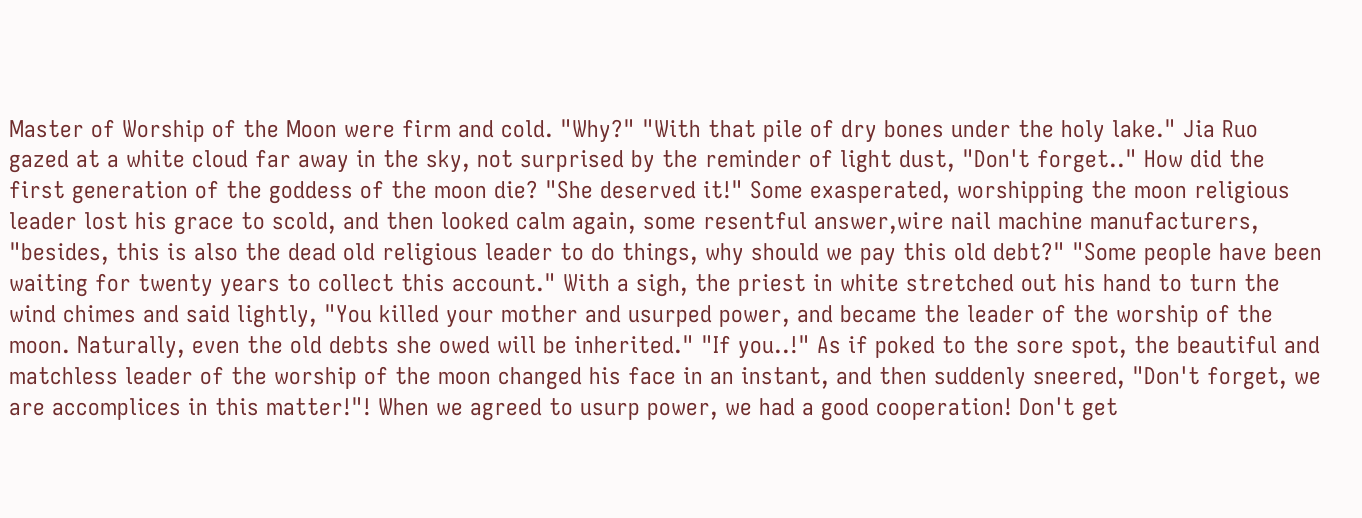Master of Worship of the Moon were firm and cold. "Why?" "With that pile of dry bones under the holy lake." Jia Ruo gazed at a white cloud far away in the sky, not surprised by the reminder of light dust, "Don't forget.." How did the first generation of the goddess of the moon die? "She deserved it!" Some exasperated, worshipping the moon religious leader lost his grace to scold, and then looked calm again, some resentful answer,wire nail machine manufacturers, "besides, this is also the dead old religious leader to do things, why should we pay this old debt?" "Some people have been waiting for twenty years to collect this account." With a sigh, the priest in white stretched out his hand to turn the wind chimes and said lightly, "You killed your mother and usurped power, and became the leader of the worship of the moon. Naturally, even the old debts she owed will be inherited." "If you..!" As if poked to the sore spot, the beautiful and matchless leader of the worship of the moon changed his face in an instant, and then suddenly sneered, "Don't forget, we are accomplices in this matter!"! When we agreed to usurp power, we had a good cooperation! Don't get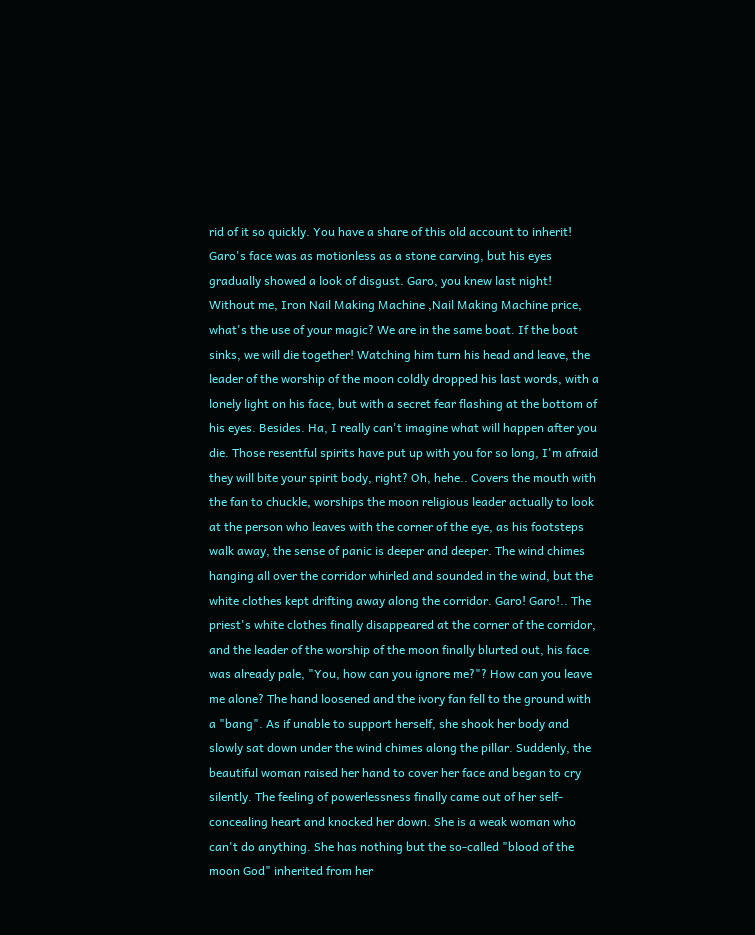rid of it so quickly. You have a share of this old account to inherit! Garo's face was as motionless as a stone carving, but his eyes gradually showed a look of disgust. Garo, you knew last night! Without me, Iron Nail Making Machine ,Nail Making Machine price, what's the use of your magic? We are in the same boat. If the boat sinks, we will die together! Watching him turn his head and leave, the leader of the worship of the moon coldly dropped his last words, with a lonely light on his face, but with a secret fear flashing at the bottom of his eyes. Besides. Ha, I really can't imagine what will happen after you die. Those resentful spirits have put up with you for so long, I'm afraid they will bite your spirit body, right? Oh, hehe.. Covers the mouth with the fan to chuckle, worships the moon religious leader actually to look at the person who leaves with the corner of the eye, as his footsteps walk away, the sense of panic is deeper and deeper. The wind chimes hanging all over the corridor whirled and sounded in the wind, but the white clothes kept drifting away along the corridor. Garo! Garo!.. The priest's white clothes finally disappeared at the corner of the corridor, and the leader of the worship of the moon finally blurted out, his face was already pale, "You, how can you ignore me?"? How can you leave me alone? The hand loosened and the ivory fan fell to the ground with a "bang". As if unable to support herself, she shook her body and slowly sat down under the wind chimes along the pillar. Suddenly, the beautiful woman raised her hand to cover her face and began to cry silently. The feeling of powerlessness finally came out of her self-concealing heart and knocked her down. She is a weak woman who can't do anything. She has nothing but the so-called "blood of the moon God" inherited from her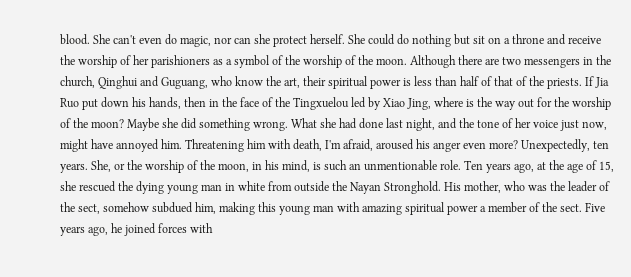blood. She can't even do magic, nor can she protect herself. She could do nothing but sit on a throne and receive the worship of her parishioners as a symbol of the worship of the moon. Although there are two messengers in the church, Qinghui and Guguang, who know the art, their spiritual power is less than half of that of the priests. If Jia Ruo put down his hands, then in the face of the Tingxuelou led by Xiao Jing, where is the way out for the worship of the moon? Maybe she did something wrong. What she had done last night, and the tone of her voice just now, might have annoyed him. Threatening him with death, I'm afraid, aroused his anger even more? Unexpectedly, ten years. She, or the worship of the moon, in his mind, is such an unmentionable role. Ten years ago, at the age of 15, she rescued the dying young man in white from outside the Nayan Stronghold. His mother, who was the leader of the sect, somehow subdued him, making this young man with amazing spiritual power a member of the sect. Five years ago, he joined forces with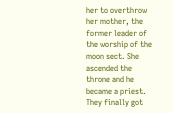her to overthrow her mother, the former leader of the worship of the moon sect. She ascended the throne and he became a priest. They finally got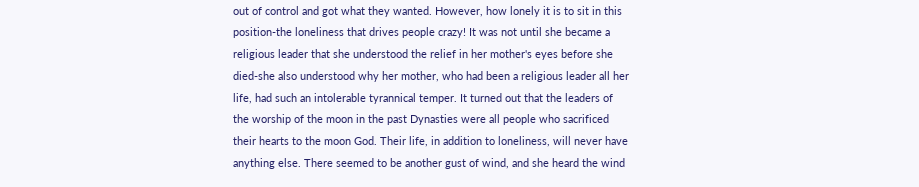out of control and got what they wanted. However, how lonely it is to sit in this position-the loneliness that drives people crazy! It was not until she became a religious leader that she understood the relief in her mother's eyes before she died-she also understood why her mother, who had been a religious leader all her life, had such an intolerable tyrannical temper. It turned out that the leaders of the worship of the moon in the past Dynasties were all people who sacrificed their hearts to the moon God. Their life, in addition to loneliness, will never have anything else. There seemed to be another gust of wind, and she heard the wind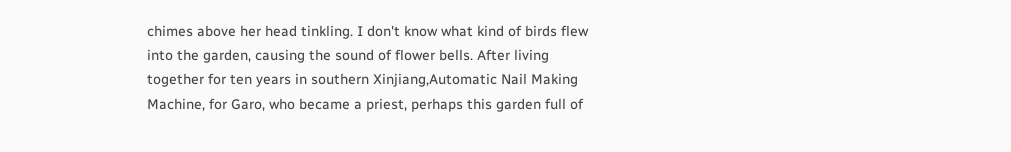chimes above her head tinkling. I don't know what kind of birds flew into the garden, causing the sound of flower bells. After living together for ten years in southern Xinjiang,Automatic Nail Making Machine, for Garo, who became a priest, perhaps this garden full of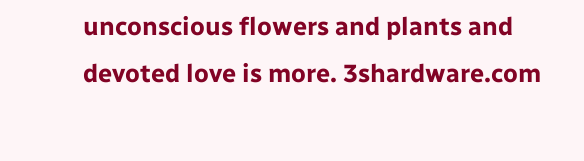unconscious flowers and plants and devoted love is more. 3shardware.com